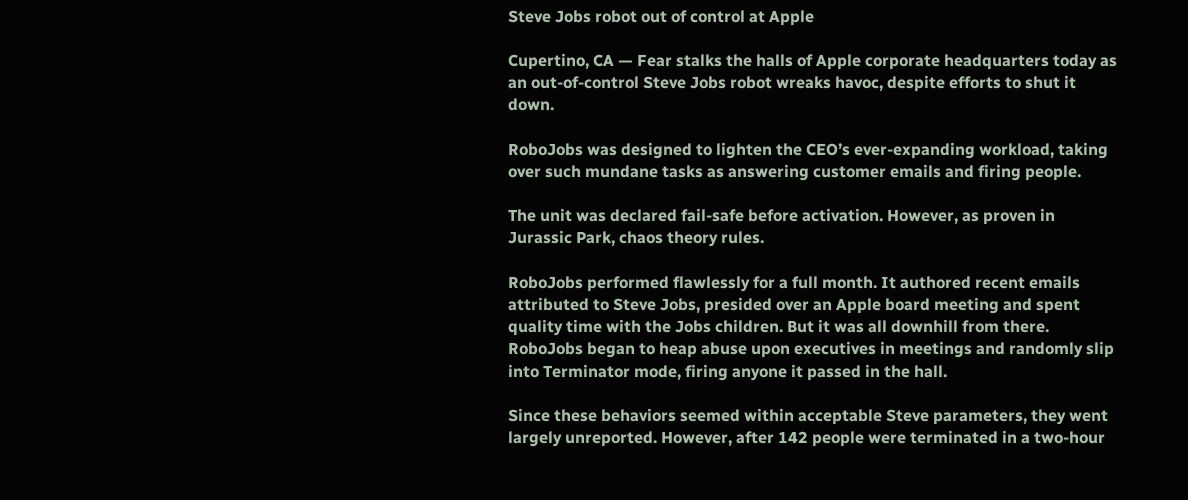Steve Jobs robot out of control at Apple

Cupertino, CA — Fear stalks the halls of Apple corporate headquarters today as an out-of-control Steve Jobs robot wreaks havoc, despite efforts to shut it down.

RoboJobs was designed to lighten the CEO’s ever-expanding workload, taking over such mundane tasks as answering customer emails and firing people.

The unit was declared fail-safe before activation. However, as proven in Jurassic Park, chaos theory rules.

RoboJobs performed flawlessly for a full month. It authored recent emails attributed to Steve Jobs, presided over an Apple board meeting and spent quality time with the Jobs children. But it was all downhill from there. RoboJobs began to heap abuse upon executives in meetings and randomly slip into Terminator mode, firing anyone it passed in the hall.

Since these behaviors seemed within acceptable Steve parameters, they went largely unreported. However, after 142 people were terminated in a two-hour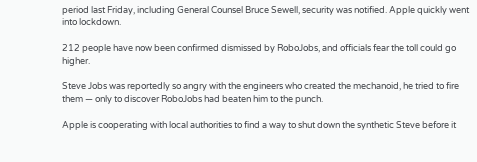period last Friday, including General Counsel Bruce Sewell, security was notified. Apple quickly went into lockdown.

212 people have now been confirmed dismissed by RoboJobs, and officials fear the toll could go higher.

Steve Jobs was reportedly so angry with the engineers who created the mechanoid, he tried to fire them — only to discover RoboJobs had beaten him to the punch.

Apple is cooperating with local authorities to find a way to shut down the synthetic Steve before it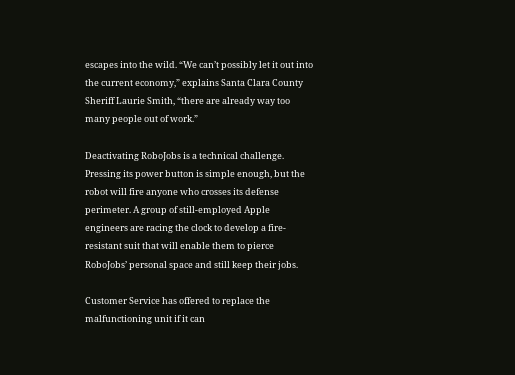escapes into the wild. “We can’t possibly let it out into the current economy,” explains Santa Clara County Sheriff Laurie Smith, “there are already way too many people out of work.”

Deactivating RoboJobs is a technical challenge. Pressing its power button is simple enough, but the robot will fire anyone who crosses its defense perimeter. A group of still-employed Apple engineers are racing the clock to develop a fire-resistant suit that will enable them to pierce RoboJobs’ personal space and still keep their jobs.

Customer Service has offered to replace the malfunctioning unit if it can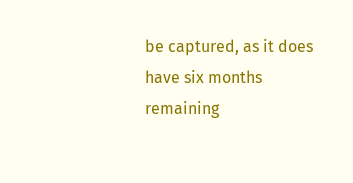be captured, as it does have six months remaining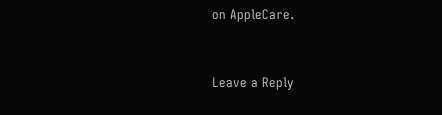on AppleCare.


Leave a Reply